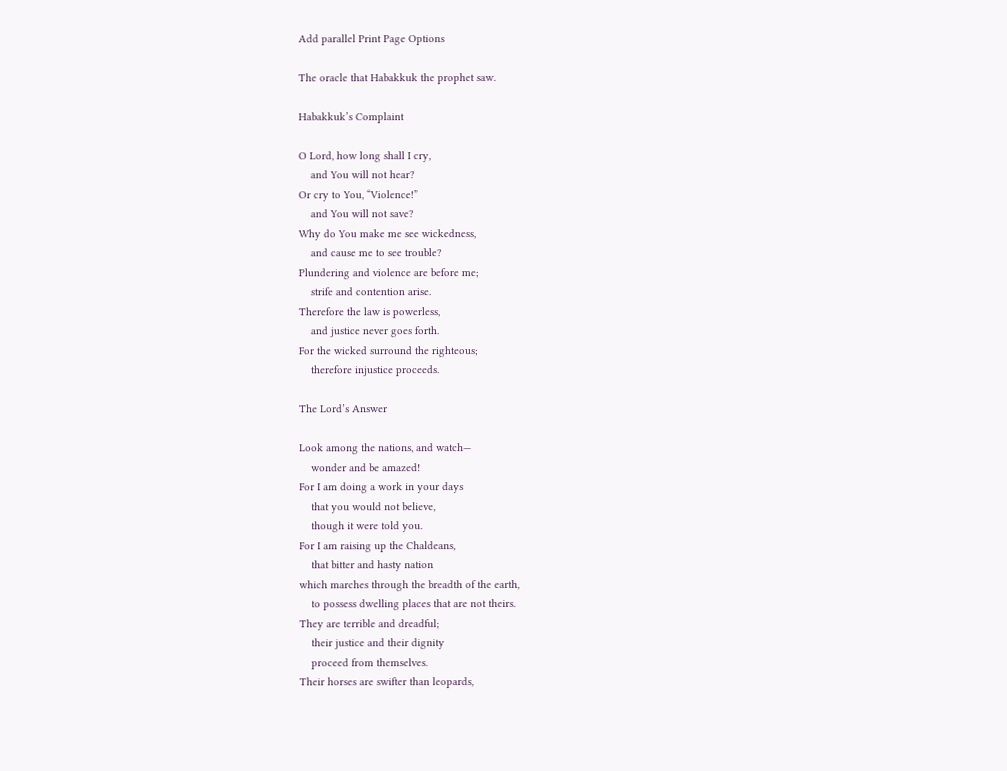Add parallel Print Page Options

The oracle that Habakkuk the prophet saw.

Habakkuk’s Complaint

O Lord, how long shall I cry,
    and You will not hear?
Or cry to You, “Violence!”
    and You will not save?
Why do You make me see wickedness,
    and cause me to see trouble?
Plundering and violence are before me;
    strife and contention arise.
Therefore the law is powerless,
    and justice never goes forth.
For the wicked surround the righteous;
    therefore injustice proceeds.

The Lord’s Answer

Look among the nations, and watch—
    wonder and be amazed!
For I am doing a work in your days
    that you would not believe,
    though it were told you.
For I am raising up the Chaldeans,
    that bitter and hasty nation
which marches through the breadth of the earth,
    to possess dwelling places that are not theirs.
They are terrible and dreadful;
    their justice and their dignity
    proceed from themselves.
Their horses are swifter than leopards,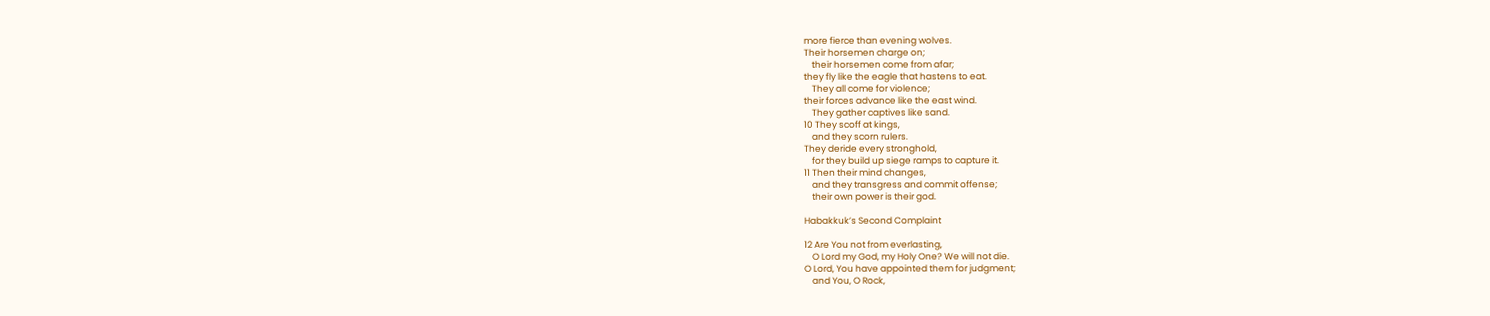more fierce than evening wolves.
Their horsemen charge on;
    their horsemen come from afar;
they fly like the eagle that hastens to eat.
    They all come for violence;
their forces advance like the east wind.
    They gather captives like sand.
10 They scoff at kings,
    and they scorn rulers.
They deride every stronghold,
    for they build up siege ramps to capture it.
11 Then their mind changes,
    and they transgress and commit offense;
    their own power is their god.

Habakkuk’s Second Complaint

12 Are You not from everlasting,
    O Lord my God, my Holy One? We will not die.
O Lord, You have appointed them for judgment;
    and You, O Rock,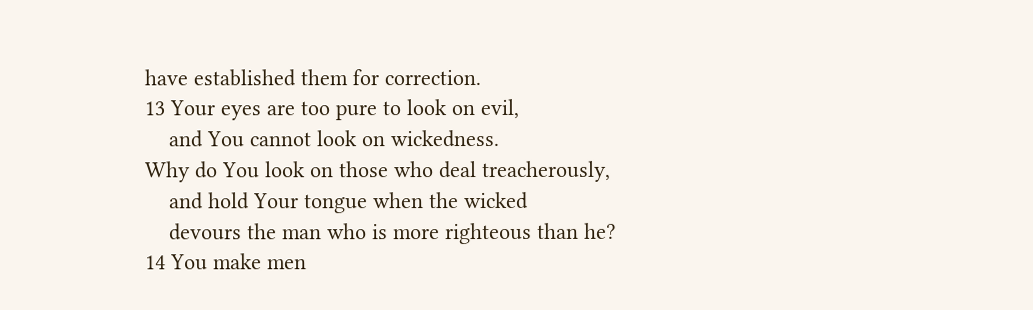have established them for correction.
13 Your eyes are too pure to look on evil,
    and You cannot look on wickedness.
Why do You look on those who deal treacherously,
    and hold Your tongue when the wicked
    devours the man who is more righteous than he?
14 You make men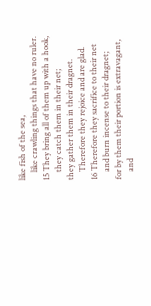like fish of the sea,
    like crawling things that have no ruler.
15 They bring all of them up with a hook,
    they catch them in their net;
they gather them in their dragnet.
    Therefore they rejoice and are glad.
16 Therefore they sacrifice to their net
    and burn incense to their dragnet;
for by them their portion is extravagant,
    and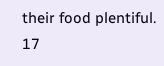their food plentiful.
17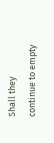Shall they continue to empty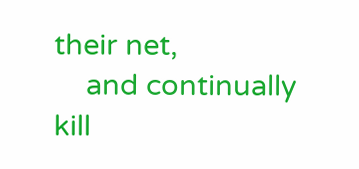their net,
    and continually kill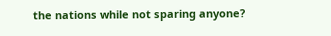the nations while not sparing anyone?